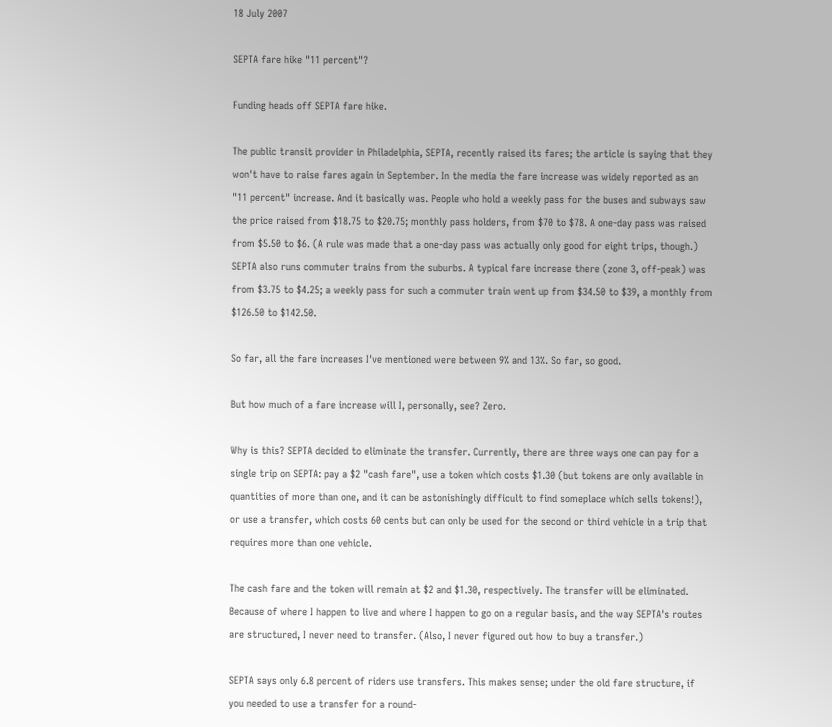18 July 2007

SEPTA fare hike "11 percent"?

Funding heads off SEPTA fare hike.

The public transit provider in Philadelphia, SEPTA, recently raised its fares; the article is saying that they won't have to raise fares again in September. In the media the fare increase was widely reported as an "11 percent" increase. And it basically was. People who hold a weekly pass for the buses and subways saw the price raised from $18.75 to $20.75; monthly pass holders, from $70 to $78. A one-day pass was raised from $5.50 to $6. (A rule was made that a one-day pass was actually only good for eight trips, though.) SEPTA also runs commuter trains from the suburbs. A typical fare increase there (zone 3, off-peak) was from $3.75 to $4.25; a weekly pass for such a commuter train went up from $34.50 to $39, a monthly from $126.50 to $142.50.

So far, all the fare increases I've mentioned were between 9% and 13%. So far, so good.

But how much of a fare increase will I, personally, see? Zero.

Why is this? SEPTA decided to eliminate the transfer. Currently, there are three ways one can pay for a single trip on SEPTA: pay a $2 "cash fare", use a token which costs $1.30 (but tokens are only available in quantities of more than one, and it can be astonishingly difficult to find someplace which sells tokens!), or use a transfer, which costs 60 cents but can only be used for the second or third vehicle in a trip that requires more than one vehicle.

The cash fare and the token will remain at $2 and $1.30, respectively. The transfer will be eliminated. Because of where I happen to live and where I happen to go on a regular basis, and the way SEPTA's routes are structured, I never need to transfer. (Also, I never figured out how to buy a transfer.)

SEPTA says only 6.8 percent of riders use transfers. This makes sense; under the old fare structure, if you needed to use a transfer for a round-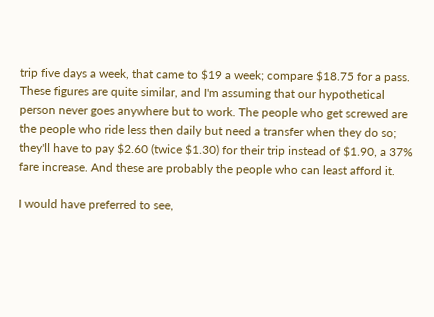trip five days a week, that came to $19 a week; compare $18.75 for a pass. These figures are quite similar, and I'm assuming that our hypothetical person never goes anywhere but to work. The people who get screwed are the people who ride less then daily but need a transfer when they do so; they'll have to pay $2.60 (twice $1.30) for their trip instead of $1.90, a 37% fare increase. And these are probably the people who can least afford it.

I would have preferred to see,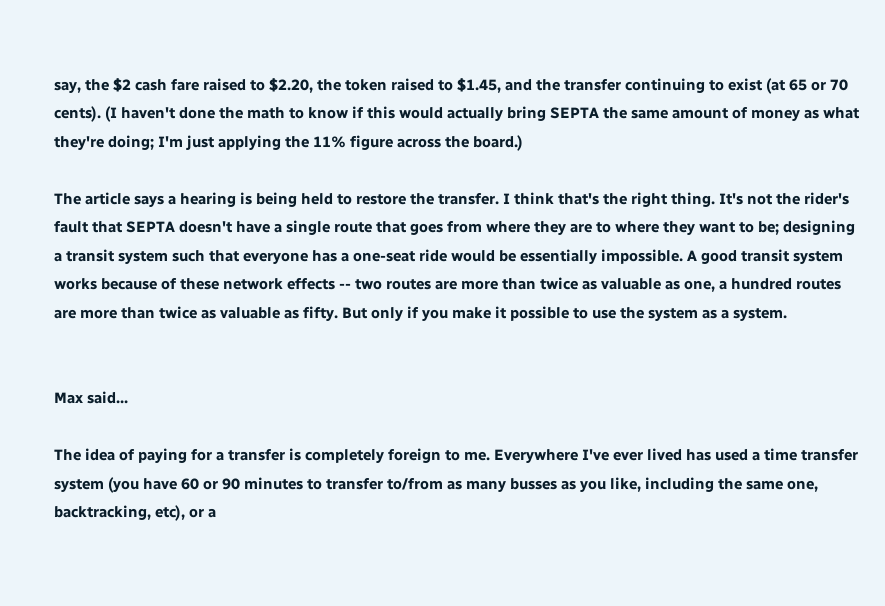say, the $2 cash fare raised to $2.20, the token raised to $1.45, and the transfer continuing to exist (at 65 or 70 cents). (I haven't done the math to know if this would actually bring SEPTA the same amount of money as what they're doing; I'm just applying the 11% figure across the board.)

The article says a hearing is being held to restore the transfer. I think that's the right thing. It's not the rider's fault that SEPTA doesn't have a single route that goes from where they are to where they want to be; designing a transit system such that everyone has a one-seat ride would be essentially impossible. A good transit system works because of these network effects -- two routes are more than twice as valuable as one, a hundred routes are more than twice as valuable as fifty. But only if you make it possible to use the system as a system.


Max said...

The idea of paying for a transfer is completely foreign to me. Everywhere I've ever lived has used a time transfer system (you have 60 or 90 minutes to transfer to/from as many busses as you like, including the same one, backtracking, etc), or a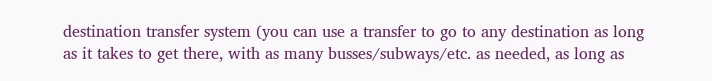destination transfer system (you can use a transfer to go to any destination as long as it takes to get there, with as many busses/subways/etc. as needed, as long as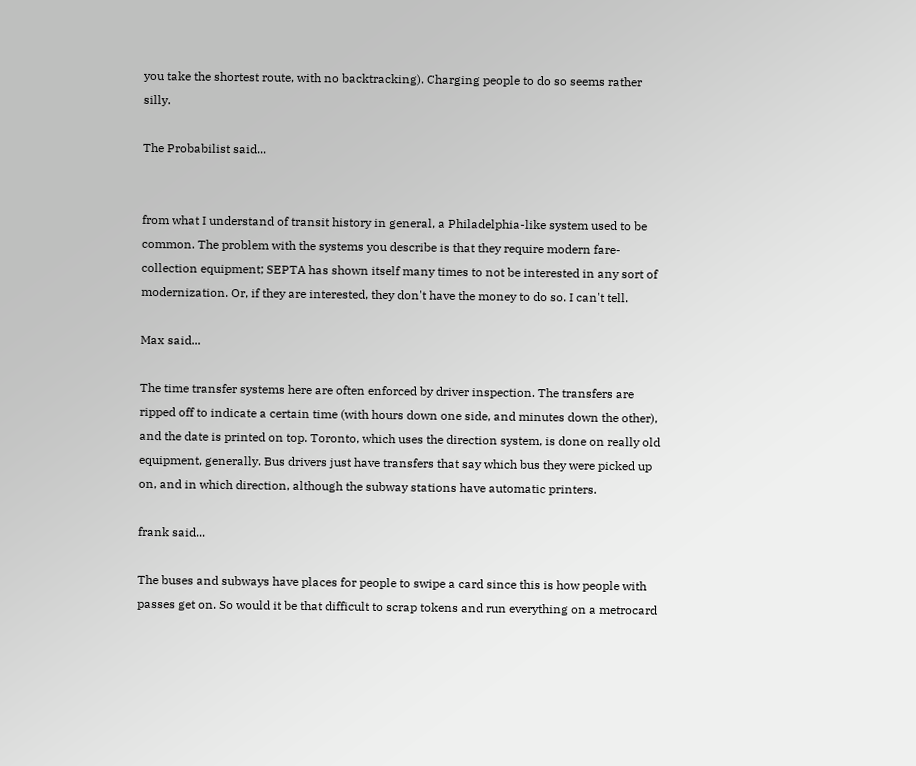you take the shortest route, with no backtracking). Charging people to do so seems rather silly.

The Probabilist said...


from what I understand of transit history in general, a Philadelphia-like system used to be common. The problem with the systems you describe is that they require modern fare-collection equipment; SEPTA has shown itself many times to not be interested in any sort of modernization. Or, if they are interested, they don't have the money to do so. I can't tell.

Max said...

The time transfer systems here are often enforced by driver inspection. The transfers are ripped off to indicate a certain time (with hours down one side, and minutes down the other), and the date is printed on top. Toronto, which uses the direction system, is done on really old equipment, generally. Bus drivers just have transfers that say which bus they were picked up on, and in which direction, although the subway stations have automatic printers.

frank said...

The buses and subways have places for people to swipe a card since this is how people with passes get on. So would it be that difficult to scrap tokens and run everything on a metrocard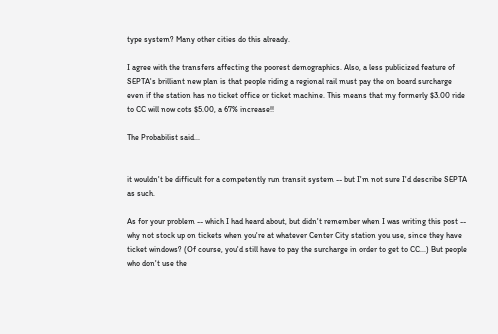type system? Many other cities do this already.

I agree with the transfers affecting the poorest demographics. Also, a less publicized feature of SEPTA's brilliant new plan is that people riding a regional rail must pay the on board surcharge even if the station has no ticket office or ticket machine. This means that my formerly $3.00 ride to CC will now cots $5.00, a 67% increase!!

The Probabilist said...


it wouldn't be difficult for a competently run transit system -- but I'm not sure I'd describe SEPTA as such.

As for your problem -- which I had heard about, but didn't remember when I was writing this post -- why not stock up on tickets when you're at whatever Center City station you use, since they have ticket windows? (Of course, you'd still have to pay the surcharge in order to get to CC...) But people who don't use the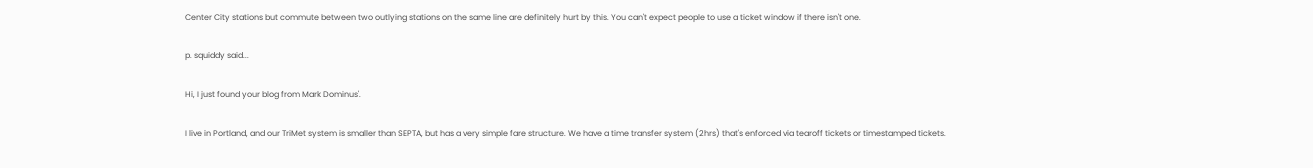Center City stations but commute between two outlying stations on the same line are definitely hurt by this. You can't expect people to use a ticket window if there isn't one.

p. squiddy said...

Hi, I just found your blog from Mark Dominus'.

I live in Portland, and our TriMet system is smaller than SEPTA, but has a very simple fare structure. We have a time transfer system (2hrs) that's enforced via tearoff tickets or timestamped tickets.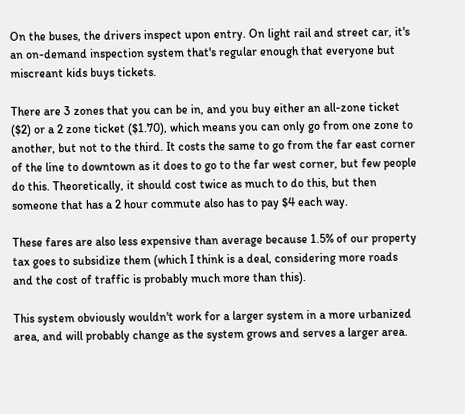On the buses, the drivers inspect upon entry. On light rail and street car, it's an on-demand inspection system that's regular enough that everyone but miscreant kids buys tickets.

There are 3 zones that you can be in, and you buy either an all-zone ticket ($2) or a 2 zone ticket ($1.70), which means you can only go from one zone to another, but not to the third. It costs the same to go from the far east corner of the line to downtown as it does to go to the far west corner, but few people do this. Theoretically, it should cost twice as much to do this, but then someone that has a 2 hour commute also has to pay $4 each way.

These fares are also less expensive than average because 1.5% of our property tax goes to subsidize them (which I think is a deal, considering more roads and the cost of traffic is probably much more than this).

This system obviously wouldn't work for a larger system in a more urbanized area, and will probably change as the system grows and serves a larger area.